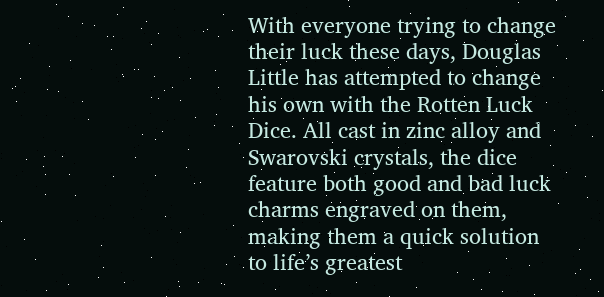With everyone trying to change their luck these days, Douglas Little has attempted to change his own with the Rotten Luck Dice. All cast in zinc alloy and Swarovski crystals, the dice feature both good and bad luck charms engraved on them, making them a quick solution to life’s greatest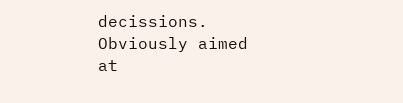decissions. Obviously aimed at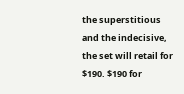the superstitious and the indecisive, the set will retail for $190. $190 for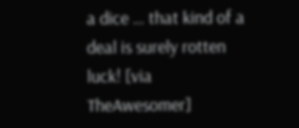a dice … that kind of a deal is surely rotten luck! [via TheAwesomer]